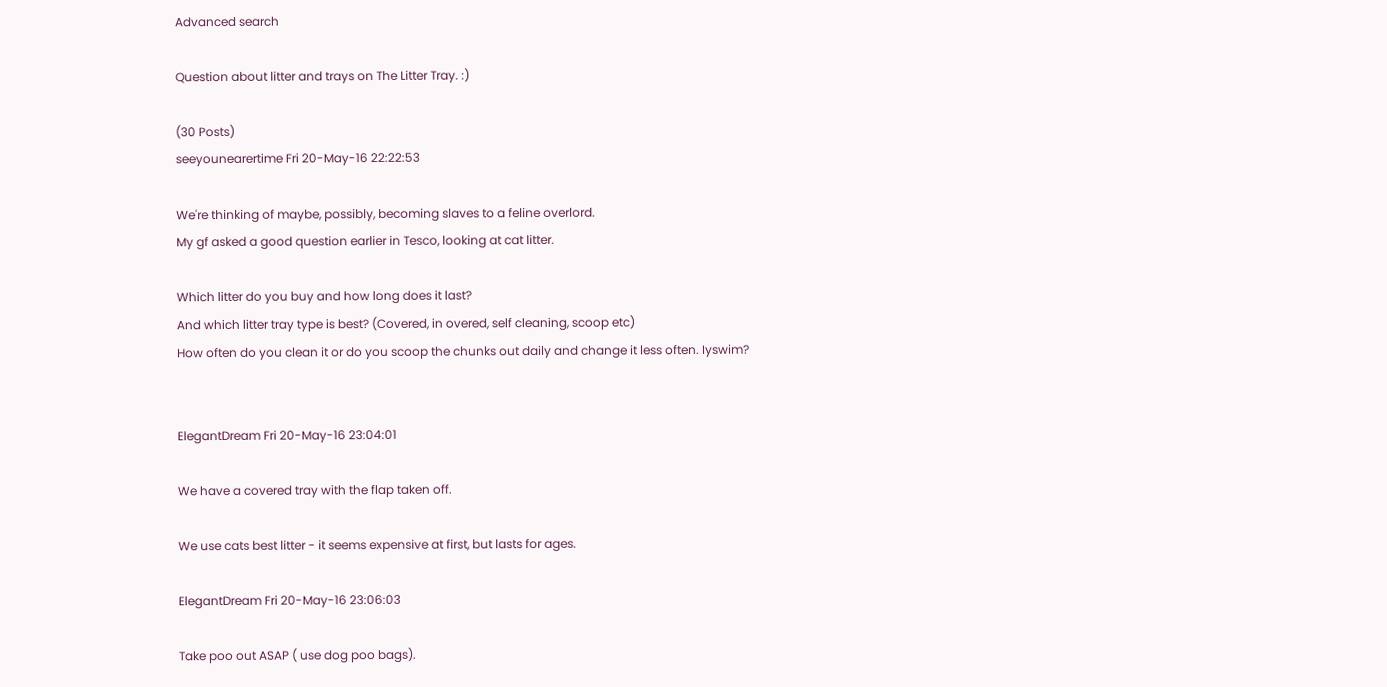Advanced search

Question about litter and trays on The Litter Tray. :)

(30 Posts)
seeyounearertime Fri 20-May-16 22:22:53

We're thinking of maybe, possibly, becoming slaves to a feline overlord.
My gf asked a good question earlier in Tesco, looking at cat litter.

Which litter do you buy and how long does it last?
And which litter tray type is best? (Covered, in overed, self cleaning, scoop etc)
How often do you clean it or do you scoop the chunks out daily and change it less often. Iyswim?


ElegantDream Fri 20-May-16 23:04:01

We have a covered tray with the flap taken off.

We use cats best litter - it seems expensive at first, but lasts for ages.

ElegantDream Fri 20-May-16 23:06:03

Take poo out ASAP ( use dog poo bags).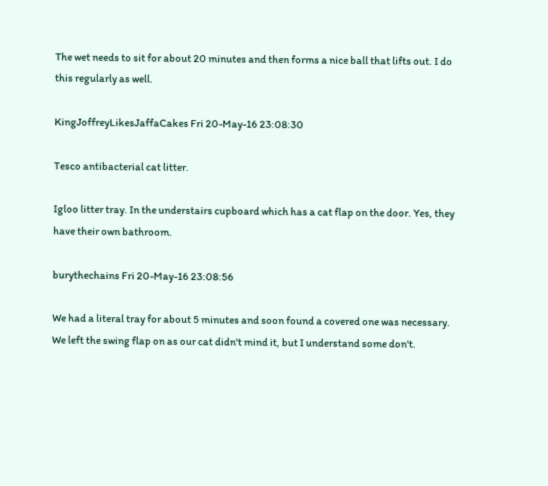The wet needs to sit for about 20 minutes and then forms a nice ball that lifts out. I do this regularly as well.

KingJoffreyLikesJaffaCakes Fri 20-May-16 23:08:30

Tesco antibacterial cat litter.

Igloo litter tray. In the understairs cupboard which has a cat flap on the door. Yes, they have their own bathroom.

burythechains Fri 20-May-16 23:08:56

We had a literal tray for about 5 minutes and soon found a covered one was necessary. We left the swing flap on as our cat didn't mind it, but I understand some don't.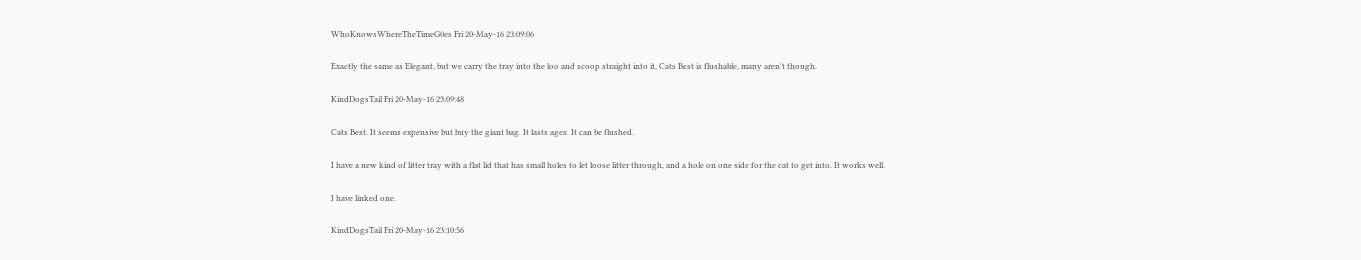WhoKnowsWhereTheTimeG0es Fri 20-May-16 23:09:06

Exactly the same as Elegant, but we carry the tray into the loo and scoop straight into it, Cats Best is flushable, many aren't though.

KindDogsTail Fri 20-May-16 23:09:48

Cats Best. It seems expensive but buy the giant bag. It lasts ages. It can be flushed.

I have a new kind of litter tray with a flat lid that has small holes to let loose litter through, and a hole on one side for the cat to get into. It works well.

I have linked one.

KindDogsTail Fri 20-May-16 23:10:56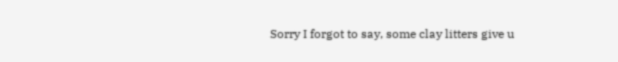Sorry I forgot to say, some clay litters give u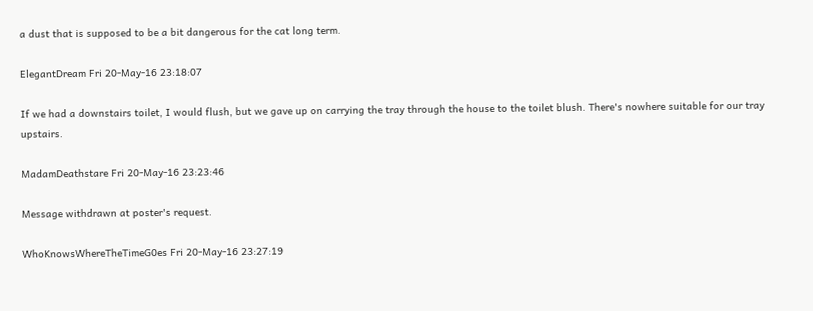a dust that is supposed to be a bit dangerous for the cat long term.

ElegantDream Fri 20-May-16 23:18:07

If we had a downstairs toilet, I would flush, but we gave up on carrying the tray through the house to the toilet blush. There's nowhere suitable for our tray upstairs.

MadamDeathstare Fri 20-May-16 23:23:46

Message withdrawn at poster's request.

WhoKnowsWhereTheTimeG0es Fri 20-May-16 23:27:19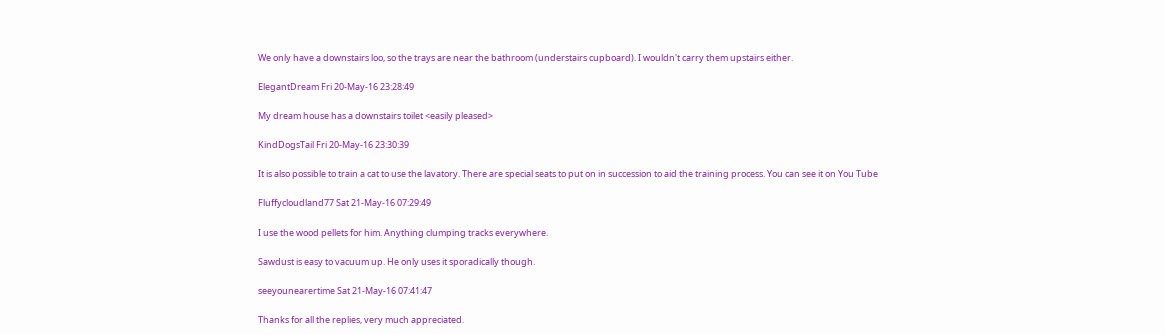We only have a downstairs loo, so the trays are near the bathroom (understairs cupboard). I wouldn't carry them upstairs either.

ElegantDream Fri 20-May-16 23:28:49

My dream house has a downstairs toilet <easily pleased>

KindDogsTail Fri 20-May-16 23:30:39

It is also possible to train a cat to use the lavatory. There are special seats to put on in succession to aid the training process. You can see it on You Tube

Fluffycloudland77 Sat 21-May-16 07:29:49

I use the wood pellets for him. Anything clumping tracks everywhere.

Sawdust is easy to vacuum up. He only uses it sporadically though.

seeyounearertime Sat 21-May-16 07:41:47

Thanks for all the replies, very much appreciated.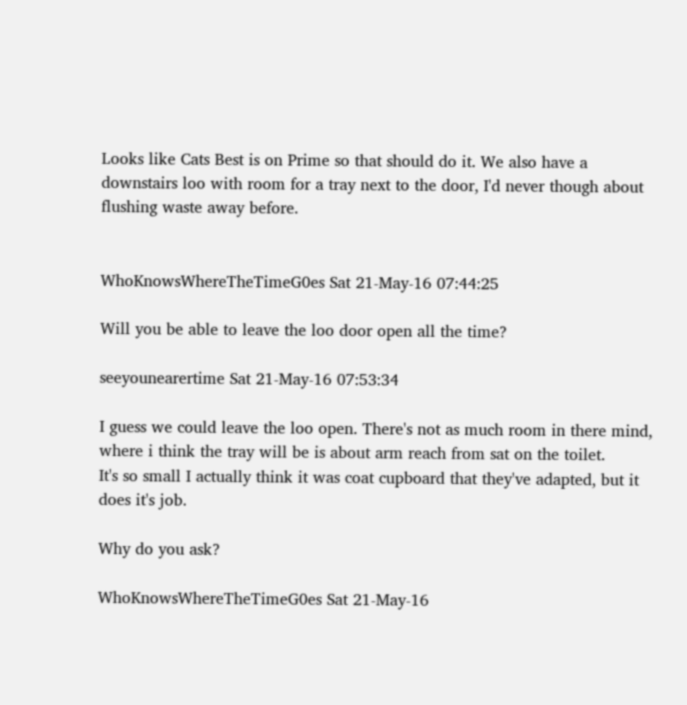Looks like Cats Best is on Prime so that should do it. We also have a downstairs loo with room for a tray next to the door, I'd never though about flushing waste away before.


WhoKnowsWhereTheTimeG0es Sat 21-May-16 07:44:25

Will you be able to leave the loo door open all the time?

seeyounearertime Sat 21-May-16 07:53:34

I guess we could leave the loo open. There's not as much room in there mind, where i think the tray will be is about arm reach from sat on the toilet.
It's so small I actually think it was coat cupboard that they've adapted, but it does it's job.

Why do you ask?

WhoKnowsWhereTheTimeG0es Sat 21-May-16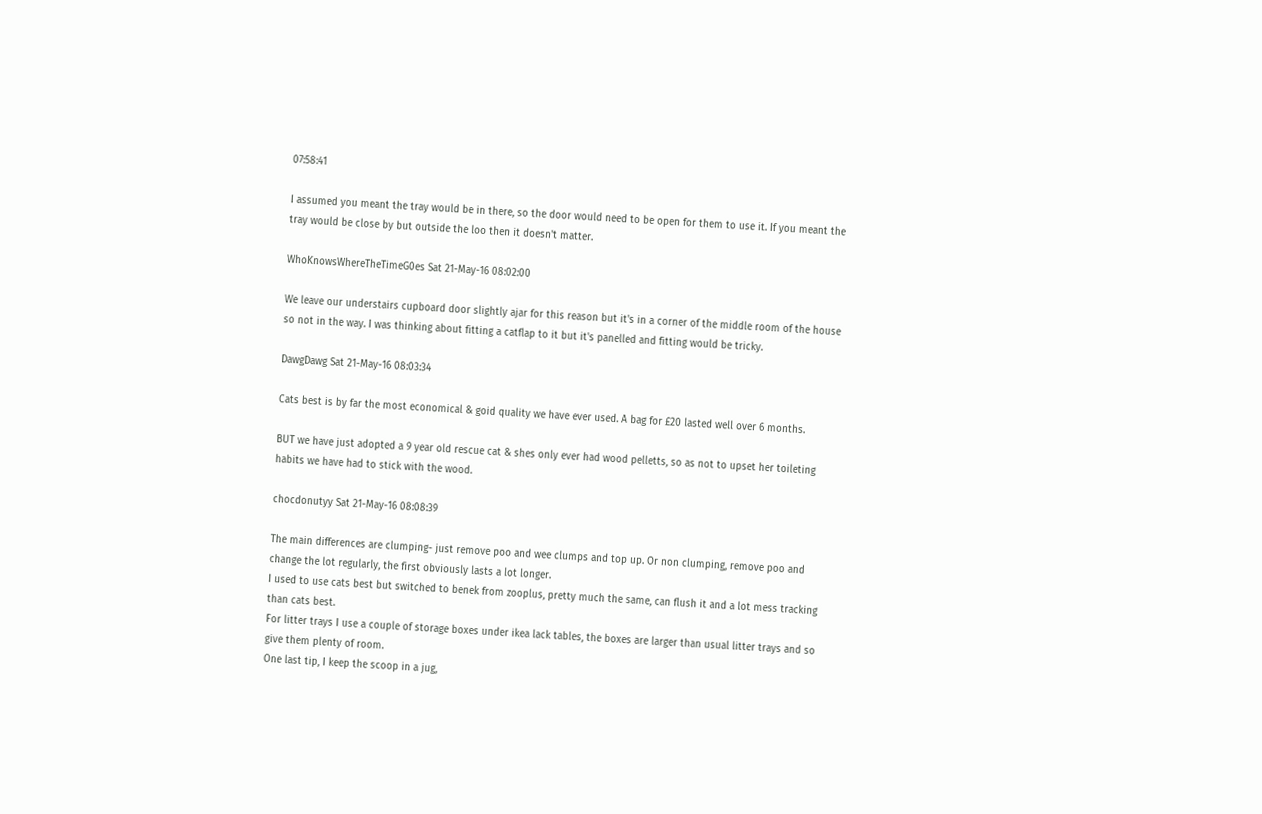07:58:41

I assumed you meant the tray would be in there, so the door would need to be open for them to use it. If you meant the tray would be close by but outside the loo then it doesn't matter.

WhoKnowsWhereTheTimeG0es Sat 21-May-16 08:02:00

We leave our understairs cupboard door slightly ajar for this reason but it's in a corner of the middle room of the house so not in the way. I was thinking about fitting a catflap to it but it's panelled and fitting would be tricky.

DawgDawg Sat 21-May-16 08:03:34

Cats best is by far the most economical & goid quality we have ever used. A bag for £20 lasted well over 6 months.

BUT we have just adopted a 9 year old rescue cat & shes only ever had wood pelletts, so as not to upset her toileting habits we have had to stick with the wood.

chocdonutyy Sat 21-May-16 08:08:39

The main differences are clumping- just remove poo and wee clumps and top up. Or non clumping, remove poo and change the lot regularly, the first obviously lasts a lot longer.
I used to use cats best but switched to benek from zooplus, pretty much the same, can flush it and a lot mess tracking than cats best.
For litter trays I use a couple of storage boxes under ikea lack tables, the boxes are larger than usual litter trays and so give them plenty of room.
One last tip, I keep the scoop in a jug,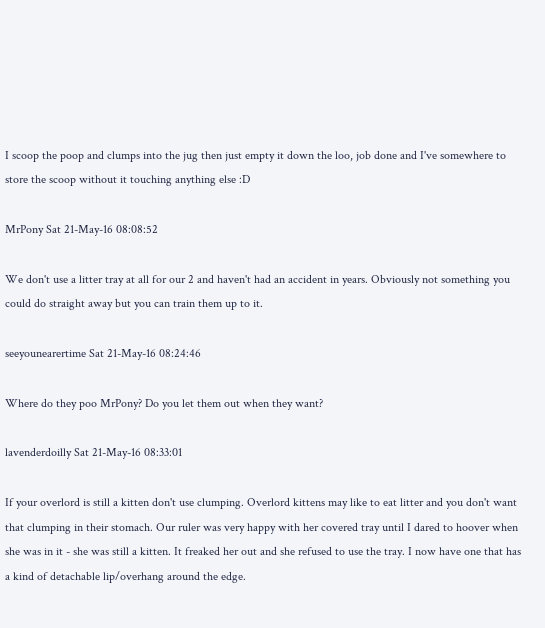I scoop the poop and clumps into the jug then just empty it down the loo, job done and I've somewhere to store the scoop without it touching anything else :D

MrPony Sat 21-May-16 08:08:52

We don't use a litter tray at all for our 2 and haven't had an accident in years. Obviously not something you could do straight away but you can train them up to it.

seeyounearertime Sat 21-May-16 08:24:46

Where do they poo MrPony? Do you let them out when they want?

lavenderdoilly Sat 21-May-16 08:33:01

If your overlord is still a kitten don't use clumping. Overlord kittens may like to eat litter and you don't want that clumping in their stomach. Our ruler was very happy with her covered tray until I dared to hoover when she was in it - she was still a kitten. It freaked her out and she refused to use the tray. I now have one that has a kind of detachable lip/overhang around the edge.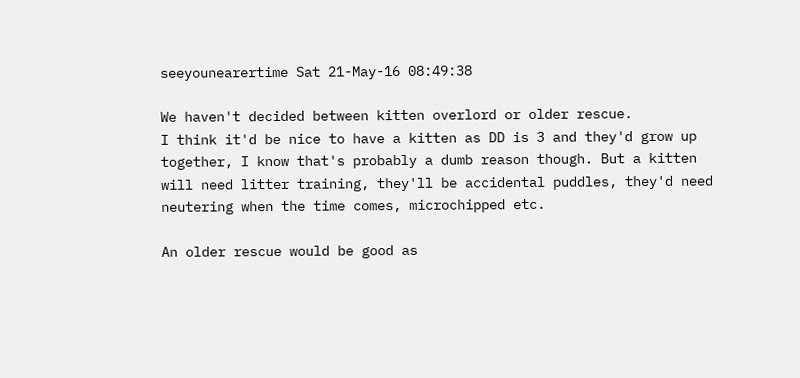seeyounearertime Sat 21-May-16 08:49:38

We haven't decided between kitten overlord or older rescue.
I think it'd be nice to have a kitten as DD is 3 and they'd grow up together, I know that's probably a dumb reason though. But a kitten will need litter training, they'll be accidental puddles, they'd need neutering when the time comes, microchipped etc.

An older rescue would be good as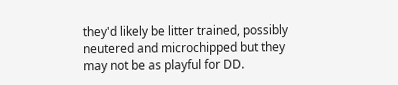they'd likely be litter trained, possibly neutered and microchipped but they may not be as playful for DD.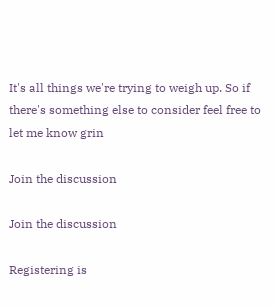It's all things we're trying to weigh up. So if there's something else to consider feel free to let me know grin

Join the discussion

Join the discussion

Registering is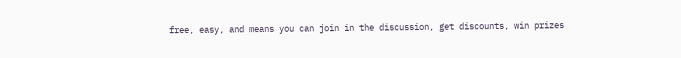free, easy, and means you can join in the discussion, get discounts, win prizes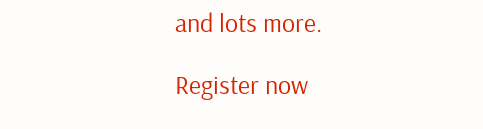and lots more.

Register now